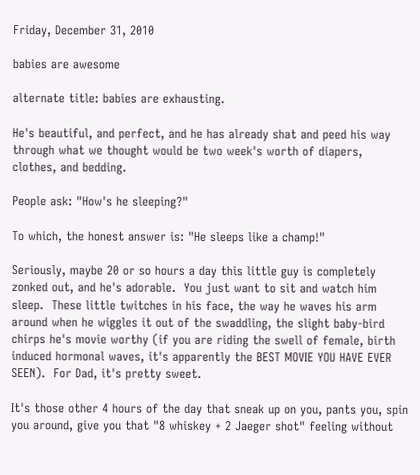Friday, December 31, 2010

babies are awesome

alternate title: babies are exhausting.

He's beautiful, and perfect, and he has already shat and peed his way through what we thought would be two week's worth of diapers, clothes, and bedding.

People ask: "How's he sleeping?"

To which, the honest answer is: "He sleeps like a champ!"

Seriously, maybe 20 or so hours a day this little guy is completely zonked out, and he's adorable.  You just want to sit and watch him sleep.  These little twitches in his face, the way he waves his arm around when he wiggles it out of the swaddling, the slight baby-bird chirps he's movie worthy (if you are riding the swell of female, birth induced hormonal waves, it's apparently the BEST MOVIE YOU HAVE EVER SEEN).  For Dad, it's pretty sweet.

It's those other 4 hours of the day that sneak up on you, pants you, spin you around, give you that "8 whiskey + 2 Jaeger shot" feeling without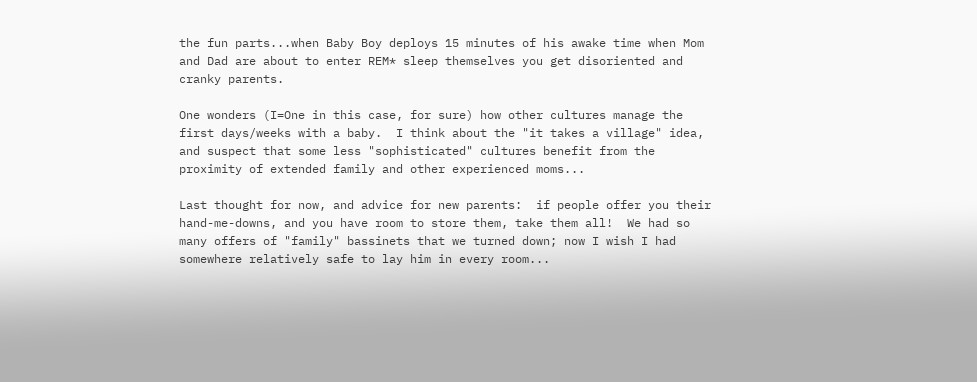the fun parts...when Baby Boy deploys 15 minutes of his awake time when Mom and Dad are about to enter REM* sleep themselves you get disoriented and cranky parents.

One wonders (I=One in this case, for sure) how other cultures manage the first days/weeks with a baby.  I think about the "it takes a village" idea, and suspect that some less "sophisticated" cultures benefit from the proximity of extended family and other experienced moms...

Last thought for now, and advice for new parents:  if people offer you their hand-me-downs, and you have room to store them, take them all!  We had so many offers of "family" bassinets that we turned down; now I wish I had somewhere relatively safe to lay him in every room...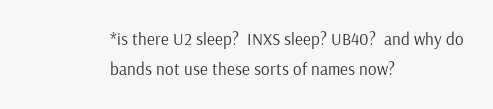*is there U2 sleep?  INXS sleep? UB40?  and why do bands not use these sorts of names now?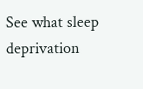See what sleep deprivation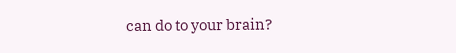can do to your brain?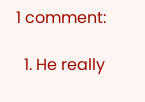1 comment:

  1. He really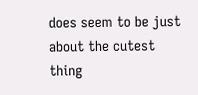does seem to be just about the cutest thing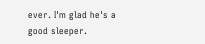ever. I'm glad he's a good sleeper.